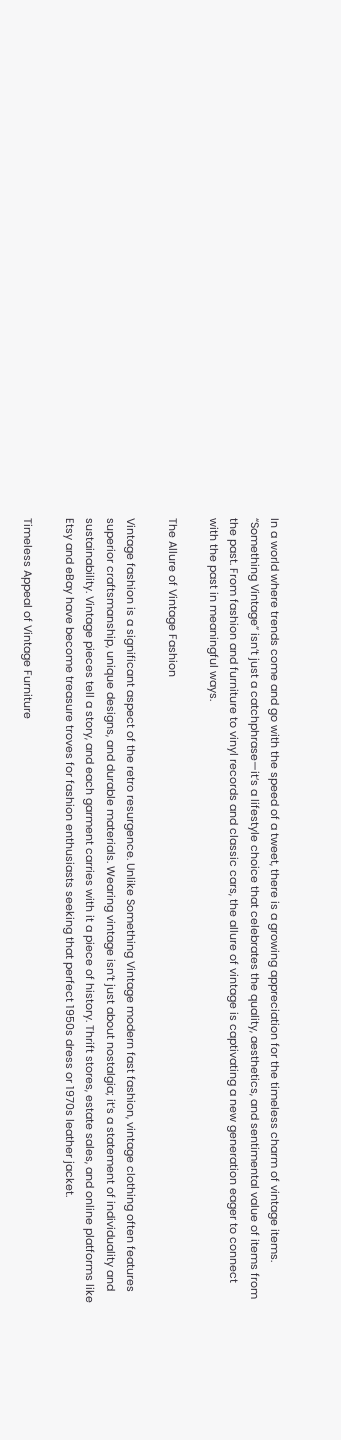In a world where trends come and go with the speed of a tweet, there is a growing appreciation for the timeless charm of vintage items. “Something Vintage” isn’t just a catchphrase—it’s a lifestyle choice that celebrates the quality, aesthetics, and sentimental value of items from the past. From fashion and furniture to vinyl records and classic cars, the allure of vintage is captivating a new generation eager to connect with the past in meaningful ways.

The Allure of Vintage Fashion

Vintage fashion is a significant aspect of the retro resurgence. Unlike Something Vintage modern fast fashion, vintage clothing often features superior craftsmanship, unique designs, and durable materials. Wearing vintage isn’t just about nostalgia; it’s a statement of individuality and sustainability. Vintage pieces tell a story, and each garment carries with it a piece of history. Thrift stores, estate sales, and online platforms like Etsy and eBay have become treasure troves for fashion enthusiasts seeking that perfect 1950s dress or 1970s leather jacket.

Timeless Appeal of Vintage Furniture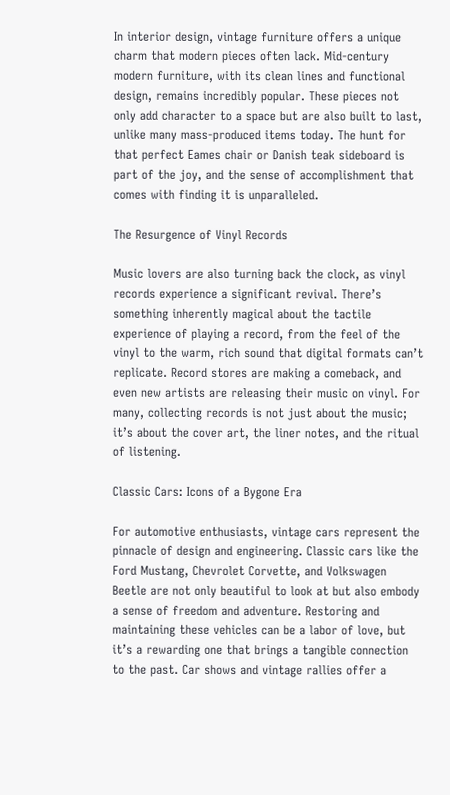In interior design, vintage furniture offers a unique charm that modern pieces often lack. Mid-century modern furniture, with its clean lines and functional design, remains incredibly popular. These pieces not only add character to a space but are also built to last, unlike many mass-produced items today. The hunt for that perfect Eames chair or Danish teak sideboard is part of the joy, and the sense of accomplishment that comes with finding it is unparalleled.

The Resurgence of Vinyl Records

Music lovers are also turning back the clock, as vinyl records experience a significant revival. There’s something inherently magical about the tactile experience of playing a record, from the feel of the vinyl to the warm, rich sound that digital formats can’t replicate. Record stores are making a comeback, and even new artists are releasing their music on vinyl. For many, collecting records is not just about the music; it’s about the cover art, the liner notes, and the ritual of listening.

Classic Cars: Icons of a Bygone Era

For automotive enthusiasts, vintage cars represent the pinnacle of design and engineering. Classic cars like the Ford Mustang, Chevrolet Corvette, and Volkswagen Beetle are not only beautiful to look at but also embody a sense of freedom and adventure. Restoring and maintaining these vehicles can be a labor of love, but it’s a rewarding one that brings a tangible connection to the past. Car shows and vintage rallies offer a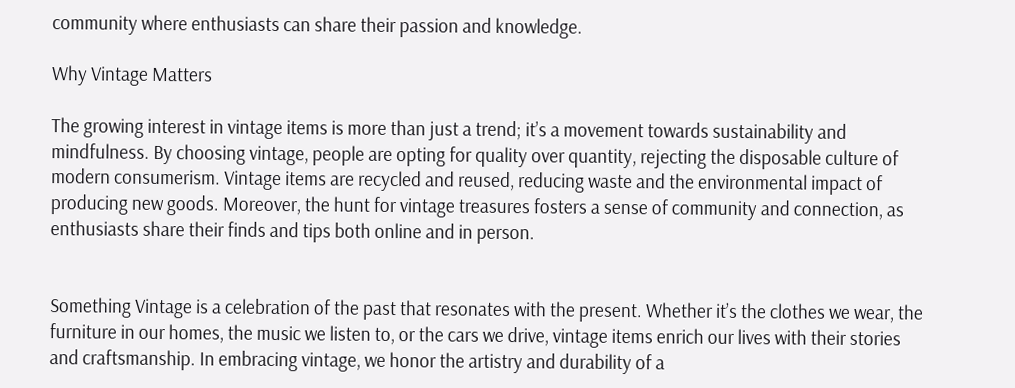community where enthusiasts can share their passion and knowledge.

Why Vintage Matters

The growing interest in vintage items is more than just a trend; it’s a movement towards sustainability and mindfulness. By choosing vintage, people are opting for quality over quantity, rejecting the disposable culture of modern consumerism. Vintage items are recycled and reused, reducing waste and the environmental impact of producing new goods. Moreover, the hunt for vintage treasures fosters a sense of community and connection, as enthusiasts share their finds and tips both online and in person.


Something Vintage is a celebration of the past that resonates with the present. Whether it’s the clothes we wear, the furniture in our homes, the music we listen to, or the cars we drive, vintage items enrich our lives with their stories and craftsmanship. In embracing vintage, we honor the artistry and durability of a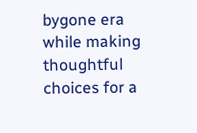bygone era while making thoughtful choices for a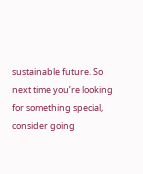sustainable future. So next time you’re looking for something special, consider going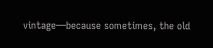vintage—because sometimes, the old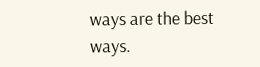ways are the best ways.